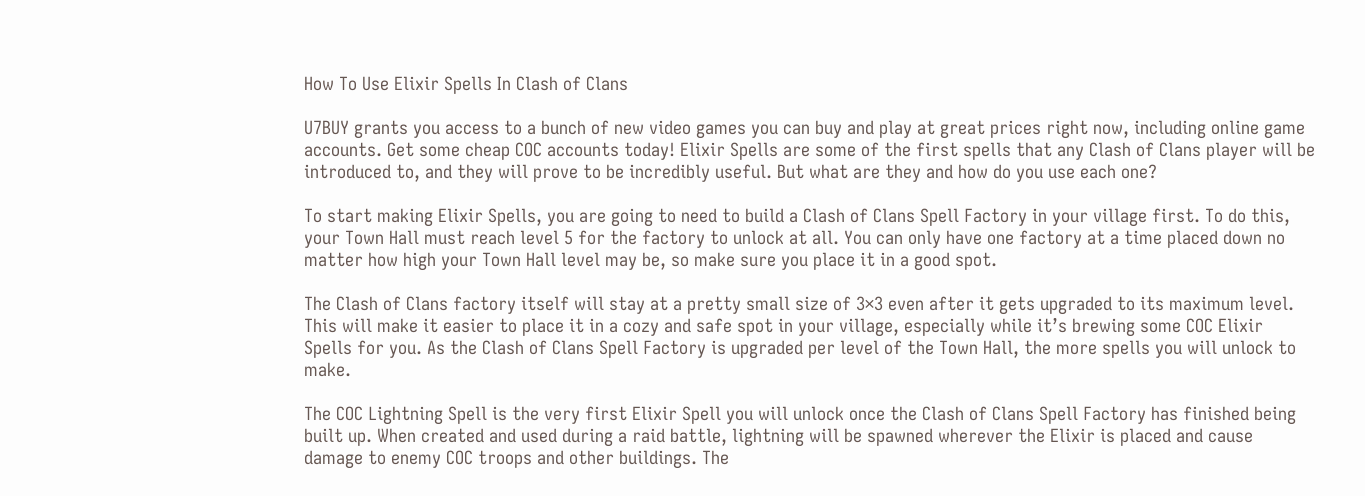How To Use Elixir Spells In Clash of Clans

U7BUY grants you access to a bunch of new video games you can buy and play at great prices right now, including online game accounts. Get some cheap COC accounts today! Elixir Spells are some of the first spells that any Clash of Clans player will be introduced to, and they will prove to be incredibly useful. But what are they and how do you use each one?

To start making Elixir Spells, you are going to need to build a Clash of Clans Spell Factory in your village first. To do this, your Town Hall must reach level 5 for the factory to unlock at all. You can only have one factory at a time placed down no matter how high your Town Hall level may be, so make sure you place it in a good spot.

The Clash of Clans factory itself will stay at a pretty small size of 3×3 even after it gets upgraded to its maximum level. This will make it easier to place it in a cozy and safe spot in your village, especially while it’s brewing some COC Elixir Spells for you. As the Clash of Clans Spell Factory is upgraded per level of the Town Hall, the more spells you will unlock to make.

The COC Lightning Spell is the very first Elixir Spell you will unlock once the Clash of Clans Spell Factory has finished being built up. When created and used during a raid battle, lightning will be spawned wherever the Elixir is placed and cause damage to enemy COC troops and other buildings. The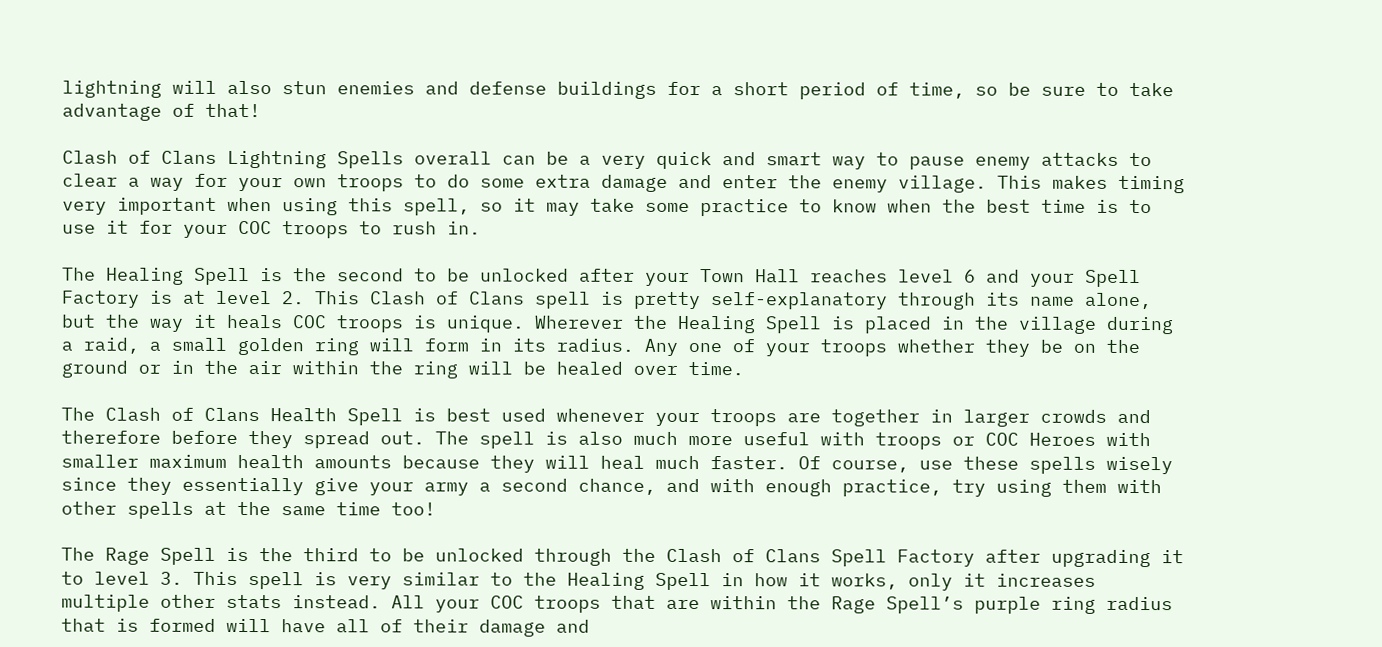lightning will also stun enemies and defense buildings for a short period of time, so be sure to take advantage of that!

Clash of Clans Lightning Spells overall can be a very quick and smart way to pause enemy attacks to clear a way for your own troops to do some extra damage and enter the enemy village. This makes timing very important when using this spell, so it may take some practice to know when the best time is to use it for your COC troops to rush in.

The Healing Spell is the second to be unlocked after your Town Hall reaches level 6 and your Spell Factory is at level 2. This Clash of Clans spell is pretty self-explanatory through its name alone, but the way it heals COC troops is unique. Wherever the Healing Spell is placed in the village during a raid, a small golden ring will form in its radius. Any one of your troops whether they be on the ground or in the air within the ring will be healed over time.

The Clash of Clans Health Spell is best used whenever your troops are together in larger crowds and therefore before they spread out. The spell is also much more useful with troops or COC Heroes with smaller maximum health amounts because they will heal much faster. Of course, use these spells wisely since they essentially give your army a second chance, and with enough practice, try using them with other spells at the same time too!

The Rage Spell is the third to be unlocked through the Clash of Clans Spell Factory after upgrading it to level 3. This spell is very similar to the Healing Spell in how it works, only it increases multiple other stats instead. All your COC troops that are within the Rage Spell’s purple ring radius that is formed will have all of their damage and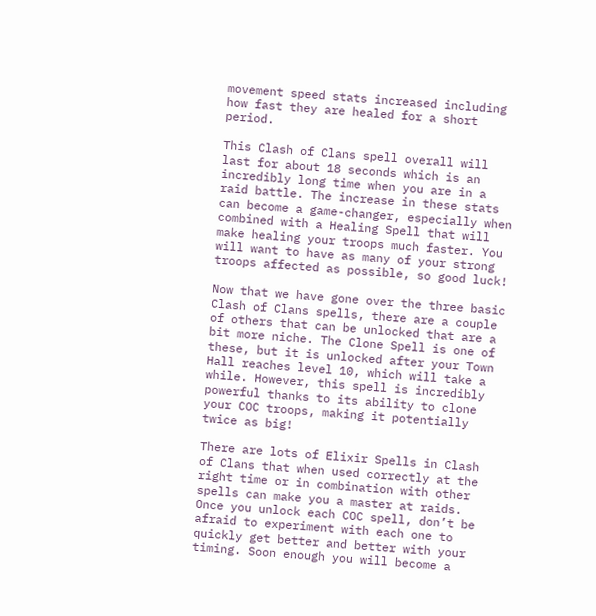movement speed stats increased including how fast they are healed for a short period.

This Clash of Clans spell overall will last for about 18 seconds which is an incredibly long time when you are in a raid battle. The increase in these stats can become a game-changer, especially when combined with a Healing Spell that will make healing your troops much faster. You will want to have as many of your strong troops affected as possible, so good luck!

Now that we have gone over the three basic Clash of Clans spells, there are a couple of others that can be unlocked that are a bit more niche. The Clone Spell is one of these, but it is unlocked after your Town Hall reaches level 10, which will take a while. However, this spell is incredibly powerful thanks to its ability to clone your COC troops, making it potentially twice as big!

There are lots of Elixir Spells in Clash of Clans that when used correctly at the right time or in combination with other spells can make you a master at raids. Once you unlock each COC spell, don’t be afraid to experiment with each one to quickly get better and better with your timing. Soon enough you will become a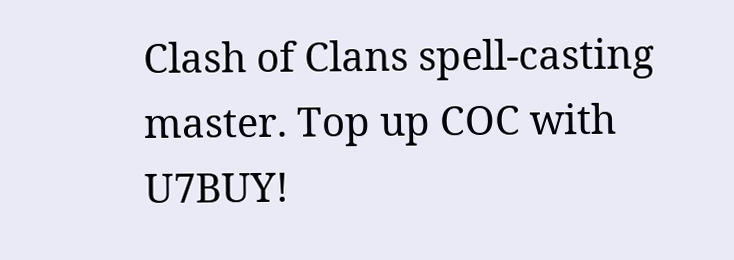Clash of Clans spell-casting master. Top up COC with U7BUY!